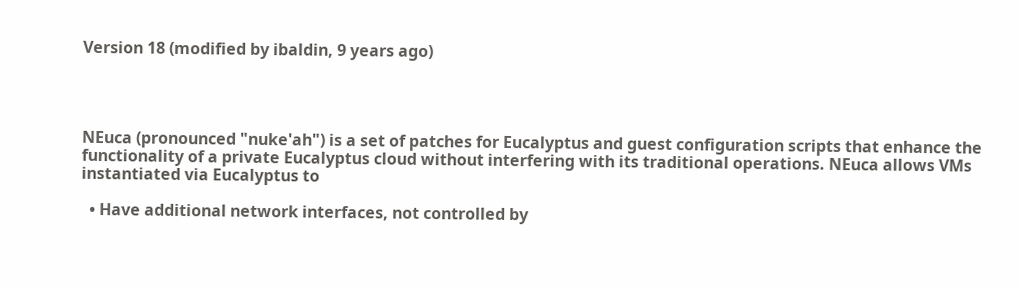Version 18 (modified by ibaldin, 9 years ago)




NEuca (pronounced "nuke'ah") is a set of patches for Eucalyptus and guest configuration scripts that enhance the functionality of a private Eucalyptus cloud without interfering with its traditional operations. NEuca allows VMs instantiated via Eucalyptus to

  • Have additional network interfaces, not controlled by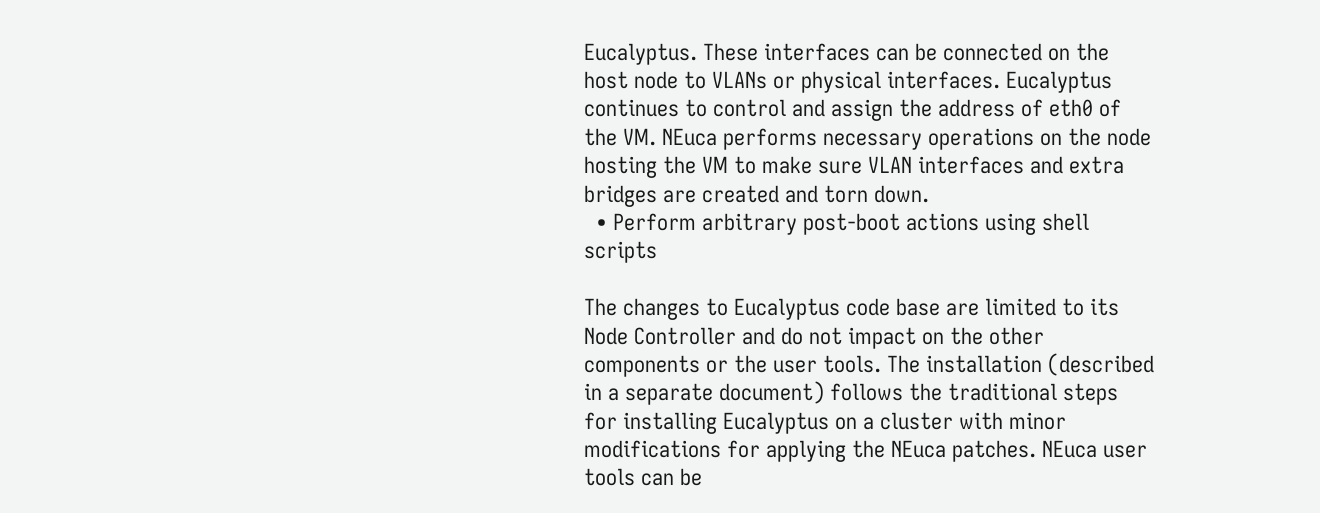Eucalyptus. These interfaces can be connected on the host node to VLANs or physical interfaces. Eucalyptus continues to control and assign the address of eth0 of the VM. NEuca performs necessary operations on the node hosting the VM to make sure VLAN interfaces and extra bridges are created and torn down.
  • Perform arbitrary post-boot actions using shell scripts

The changes to Eucalyptus code base are limited to its Node Controller and do not impact on the other components or the user tools. The installation (described in a separate document) follows the traditional steps for installing Eucalyptus on a cluster with minor modifications for applying the NEuca patches. NEuca user tools can be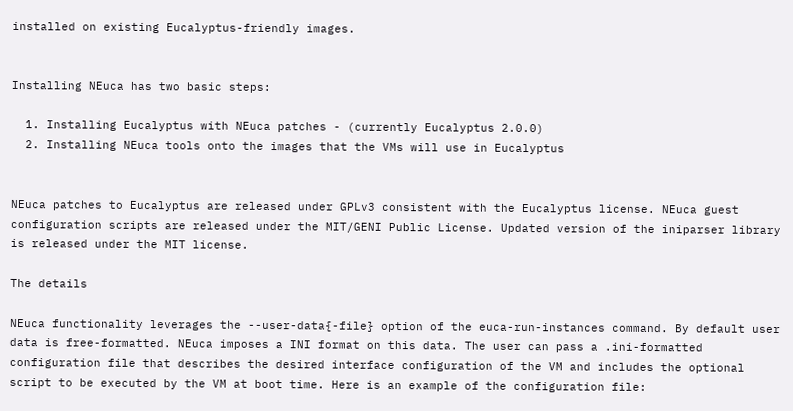installed on existing Eucalyptus-friendly images.


Installing NEuca has two basic steps:

  1. Installing Eucalyptus with NEuca patches - (currently Eucalyptus 2.0.0)
  2. Installing NEuca tools onto the images that the VMs will use in Eucalyptus


NEuca patches to Eucalyptus are released under GPLv3 consistent with the Eucalyptus license. NEuca guest configuration scripts are released under the MIT/GENI Public License. Updated version of the iniparser library is released under the MIT license.

The details

NEuca functionality leverages the --user-data{-file} option of the euca-run-instances command. By default user data is free-formatted. NEuca imposes a INI format on this data. The user can pass a .ini-formatted configuration file that describes the desired interface configuration of the VM and includes the optional script to be executed by the VM at boot time. Here is an example of the configuration file: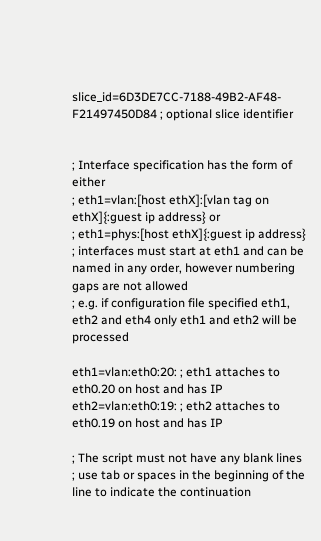slice_id=6D3DE7CC-7188-49B2-AF48-F21497450D84 ; optional slice identifier


; Interface specification has the form of either
; eth1=vlan:[host ethX]:[vlan tag on ethX]{:guest ip address} or
; eth1=phys:[host ethX]{:guest ip address}
; interfaces must start at eth1 and can be named in any order, however numbering gaps are not allowed
; e.g. if configuration file specified eth1, eth2 and eth4 only eth1 and eth2 will be processed

eth1=vlan:eth0:20: ; eth1 attaches to eth0.20 on host and has IP
eth2=vlan:eth0:19: ; eth2 attaches to eth0.19 on host and has IP

; The script must not have any blank lines
; use tab or spaces in the beginning of the line to indicate the continuation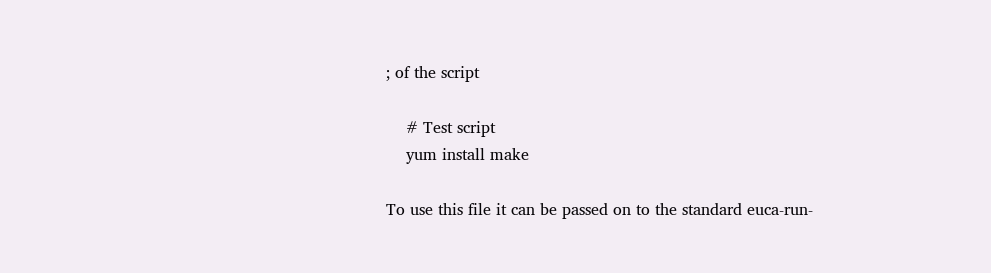; of the script

    # Test script
    yum install make

To use this file it can be passed on to the standard euca-run-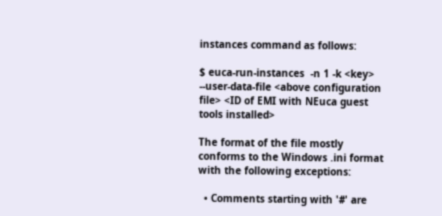instances command as follows:

$ euca-run-instances  -n 1 -k <key> --user-data-file <above configuration file> <ID of EMI with NEuca guest tools installed>

The format of the file mostly conforms to the Windows .ini format with the following exceptions:

  • Comments starting with '#' are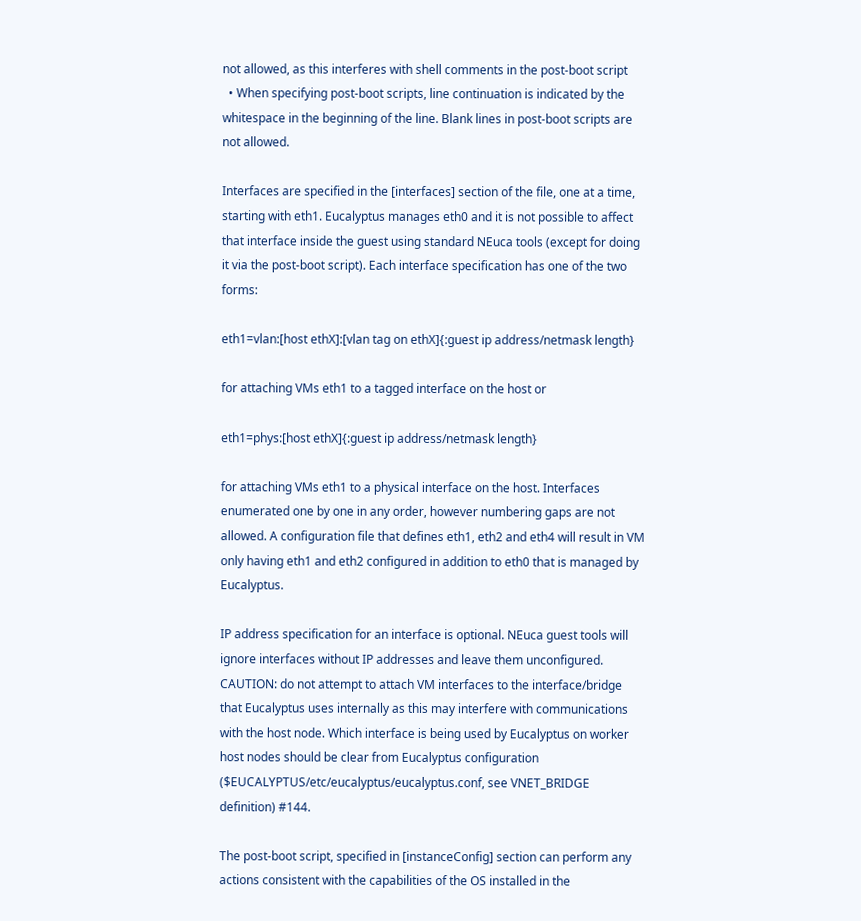not allowed, as this interferes with shell comments in the post-boot script
  • When specifying post-boot scripts, line continuation is indicated by the whitespace in the beginning of the line. Blank lines in post-boot scripts are not allowed.

Interfaces are specified in the [interfaces] section of the file, one at a time, starting with eth1. Eucalyptus manages eth0 and it is not possible to affect that interface inside the guest using standard NEuca tools (except for doing it via the post-boot script). Each interface specification has one of the two forms:

eth1=vlan:[host ethX]:[vlan tag on ethX]{:guest ip address/netmask length}

for attaching VMs eth1 to a tagged interface on the host or

eth1=phys:[host ethX]{:guest ip address/netmask length}

for attaching VMs eth1 to a physical interface on the host. Interfaces enumerated one by one in any order, however numbering gaps are not allowed. A configuration file that defines eth1, eth2 and eth4 will result in VM only having eth1 and eth2 configured in addition to eth0 that is managed by Eucalyptus.

IP address specification for an interface is optional. NEuca guest tools will ignore interfaces without IP addresses and leave them unconfigured. CAUTION: do not attempt to attach VM interfaces to the interface/bridge that Eucalyptus uses internally as this may interfere with communications with the host node. Which interface is being used by Eucalyptus on worker host nodes should be clear from Eucalyptus configuration ($EUCALYPTUS/etc/eucalyptus/eucalyptus.conf, see VNET_BRIDGE definition) #144.

The post-boot script, specified in [instanceConfig] section can perform any actions consistent with the capabilities of the OS installed in the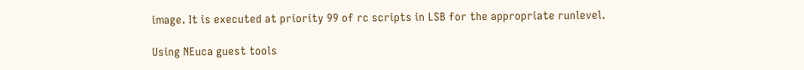image. It is executed at priority 99 of rc scripts in LSB for the appropriate runlevel.

Using NEuca guest tools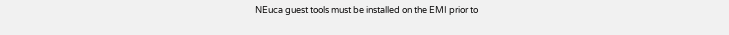NEuca guest tools must be installed on the EMI prior to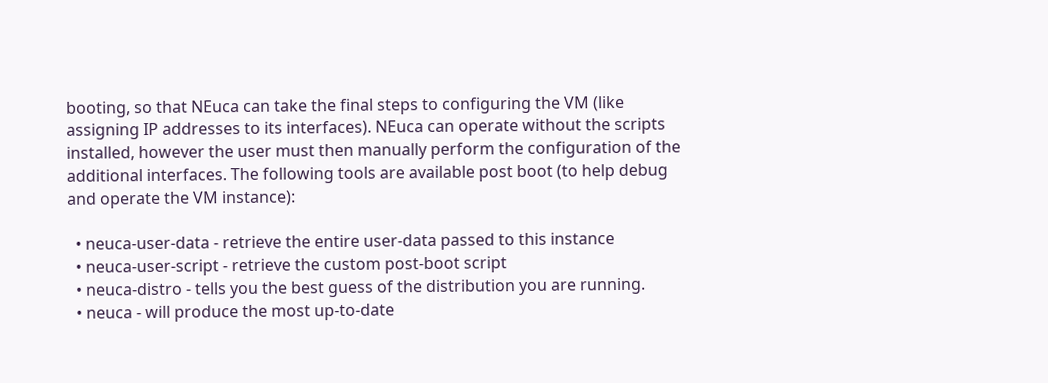booting, so that NEuca can take the final steps to configuring the VM (like assigning IP addresses to its interfaces). NEuca can operate without the scripts installed, however the user must then manually perform the configuration of the additional interfaces. The following tools are available post boot (to help debug and operate the VM instance):

  • neuca-user-data - retrieve the entire user-data passed to this instance
  • neuca-user-script - retrieve the custom post-boot script
  • neuca-distro - tells you the best guess of the distribution you are running.
  • neuca - will produce the most up-to-date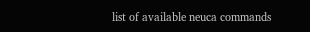list of available neuca commands